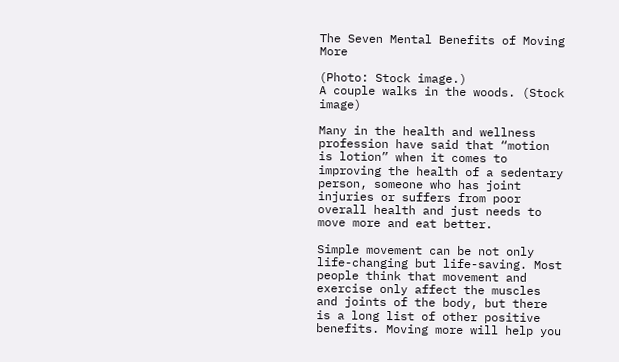The Seven Mental Benefits of Moving More

(Photo: Stock image.)
A couple walks in the woods. (Stock image)

Many in the health and wellness profession have said that “motion is lotion” when it comes to improving the health of a sedentary person, someone who has joint injuries or suffers from poor overall health and just needs to move more and eat better.

Simple movement can be not only life-changing but life-saving. Most people think that movement and exercise only affect the muscles and joints of the body, but there is a long list of other positive benefits. Moving more will help you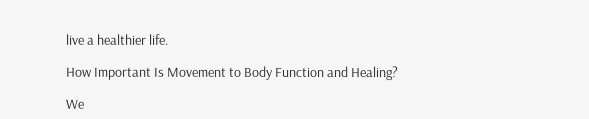live a healthier life.

How Important Is Movement to Body Function and Healing?

We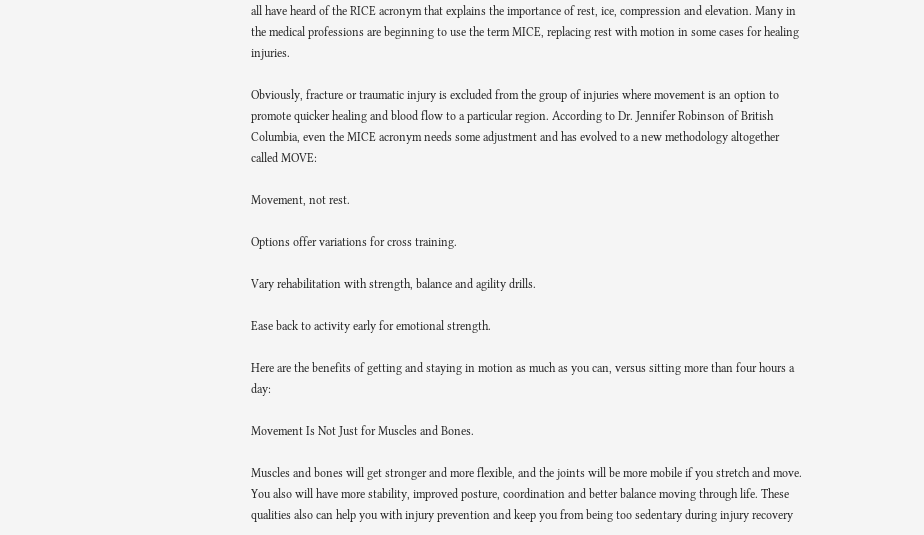all have heard of the RICE acronym that explains the importance of rest, ice, compression and elevation. Many in the medical professions are beginning to use the term MICE, replacing rest with motion in some cases for healing injuries.

Obviously, fracture or traumatic injury is excluded from the group of injuries where movement is an option to promote quicker healing and blood flow to a particular region. According to Dr. Jennifer Robinson of British Columbia, even the MICE acronym needs some adjustment and has evolved to a new methodology altogether called MOVE:

Movement, not rest.

Options offer variations for cross training.

Vary rehabilitation with strength, balance and agility drills.

Ease back to activity early for emotional strength.

Here are the benefits of getting and staying in motion as much as you can, versus sitting more than four hours a day:

Movement Is Not Just for Muscles and Bones.

Muscles and bones will get stronger and more flexible, and the joints will be more mobile if you stretch and move. You also will have more stability, improved posture, coordination and better balance moving through life. These qualities also can help you with injury prevention and keep you from being too sedentary during injury recovery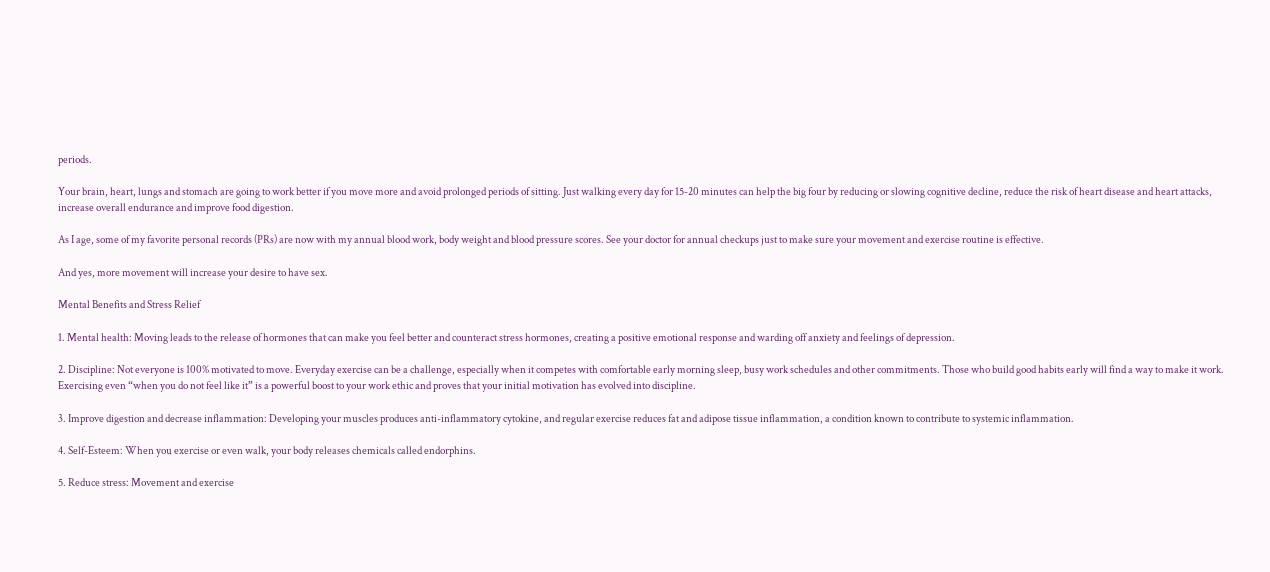periods.

Your brain, heart, lungs and stomach are going to work better if you move more and avoid prolonged periods of sitting. Just walking every day for 15-20 minutes can help the big four by reducing or slowing cognitive decline, reduce the risk of heart disease and heart attacks, increase overall endurance and improve food digestion.

As I age, some of my favorite personal records (PRs) are now with my annual blood work, body weight and blood pressure scores. See your doctor for annual checkups just to make sure your movement and exercise routine is effective.

And yes, more movement will increase your desire to have sex.

Mental Benefits and Stress Relief

1. Mental health: Moving leads to the release of hormones that can make you feel better and counteract stress hormones, creating a positive emotional response and warding off anxiety and feelings of depression.

2. Discipline: Not everyone is 100% motivated to move. Everyday exercise can be a challenge, especially when it competes with comfortable early morning sleep, busy work schedules and other commitments. Those who build good habits early will find a way to make it work. Exercising even “when you do not feel like it” is a powerful boost to your work ethic and proves that your initial motivation has evolved into discipline.

3. Improve digestion and decrease inflammation: Developing your muscles produces anti-inflammatory cytokine, and regular exercise reduces fat and adipose tissue inflammation, a condition known to contribute to systemic inflammation.

4. Self-Esteem: When you exercise or even walk, your body releases chemicals called endorphins.

5. Reduce stress: Movement and exercise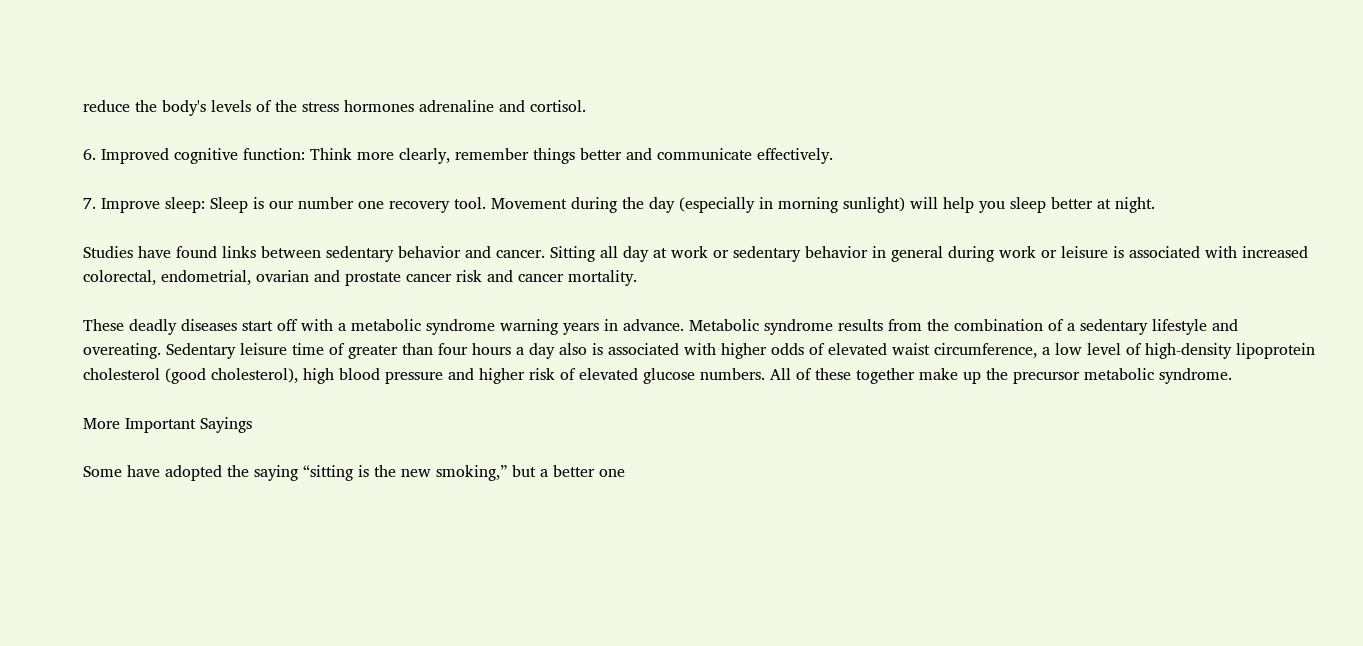reduce the body's levels of the stress hormones adrenaline and cortisol.

6. Improved cognitive function: Think more clearly, remember things better and communicate effectively.

7. Improve sleep: Sleep is our number one recovery tool. Movement during the day (especially in morning sunlight) will help you sleep better at night.

Studies have found links between sedentary behavior and cancer. Sitting all day at work or sedentary behavior in general during work or leisure is associated with increased colorectal, endometrial, ovarian and prostate cancer risk and cancer mortality.

These deadly diseases start off with a metabolic syndrome warning years in advance. Metabolic syndrome results from the combination of a sedentary lifestyle and overeating. Sedentary leisure time of greater than four hours a day also is associated with higher odds of elevated waist circumference, a low level of high-density lipoprotein cholesterol (good cholesterol), high blood pressure and higher risk of elevated glucose numbers. All of these together make up the precursor metabolic syndrome.

More Important Sayings

Some have adopted the saying “sitting is the new smoking,” but a better one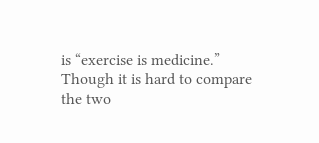is “exercise is medicine.” Though it is hard to compare the two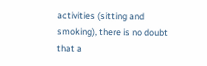activities (sitting and smoking), there is no doubt that a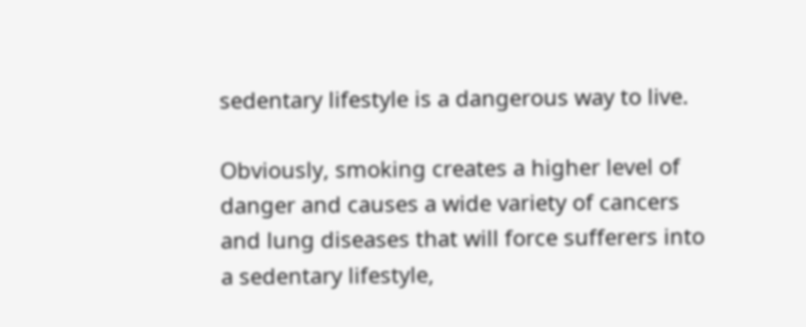sedentary lifestyle is a dangerous way to live.

Obviously, smoking creates a higher level of danger and causes a wide variety of cancers and lung diseases that will force sufferers into a sedentary lifestyle,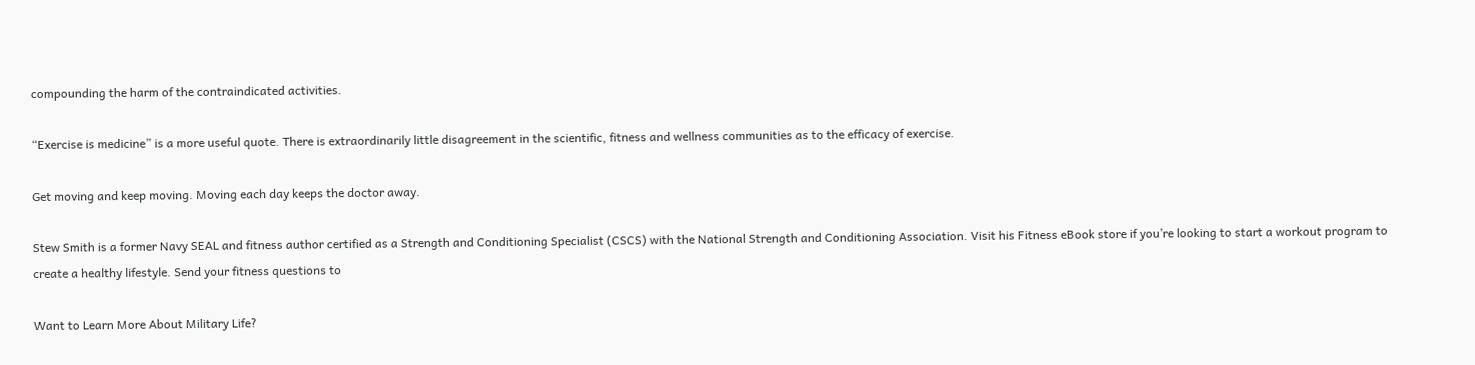compounding the harm of the contraindicated activities.

“Exercise is medicine” is a more useful quote. There is extraordinarily little disagreement in the scientific, fitness and wellness communities as to the efficacy of exercise.

Get moving and keep moving. Moving each day keeps the doctor away.

Stew Smith is a former Navy SEAL and fitness author certified as a Strength and Conditioning Specialist (CSCS) with the National Strength and Conditioning Association. Visit his Fitness eBook store if you’re looking to start a workout program to create a healthy lifestyle. Send your fitness questions to

Want to Learn More About Military Life?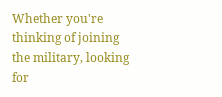Whether you're thinking of joining the military, looking for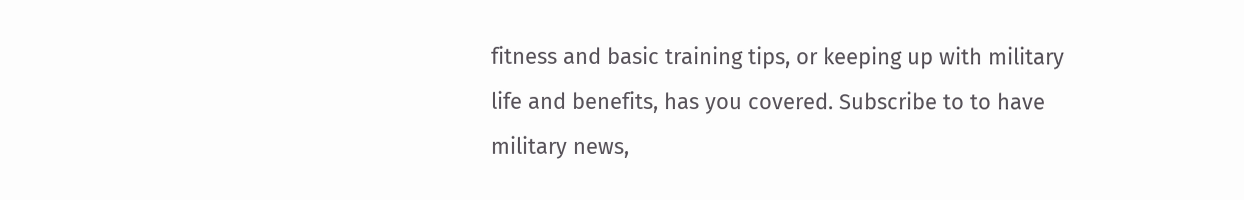fitness and basic training tips, or keeping up with military life and benefits, has you covered. Subscribe to to have military news,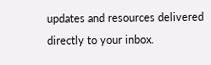updates and resources delivered directly to your inbox.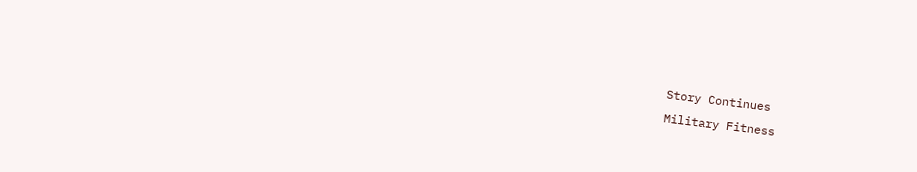Story Continues
Military Fitness